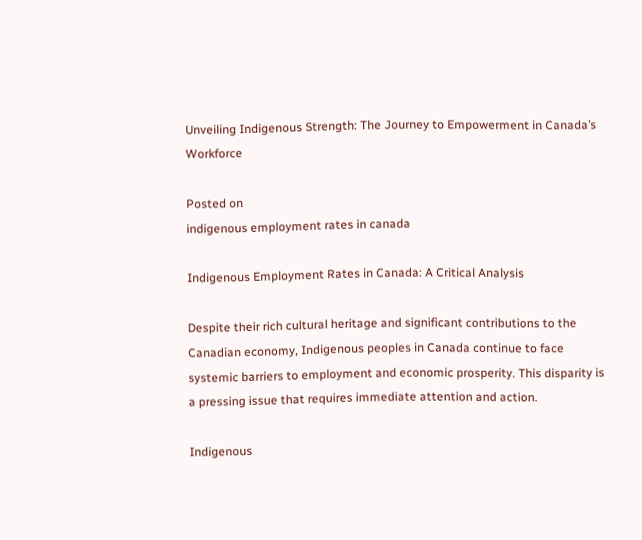Unveiling Indigenous Strength: The Journey to Empowerment in Canada’s Workforce

Posted on
indigenous employment rates in canada

Indigenous Employment Rates in Canada: A Critical Analysis

Despite their rich cultural heritage and significant contributions to the Canadian economy, Indigenous peoples in Canada continue to face systemic barriers to employment and economic prosperity. This disparity is a pressing issue that requires immediate attention and action.

Indigenous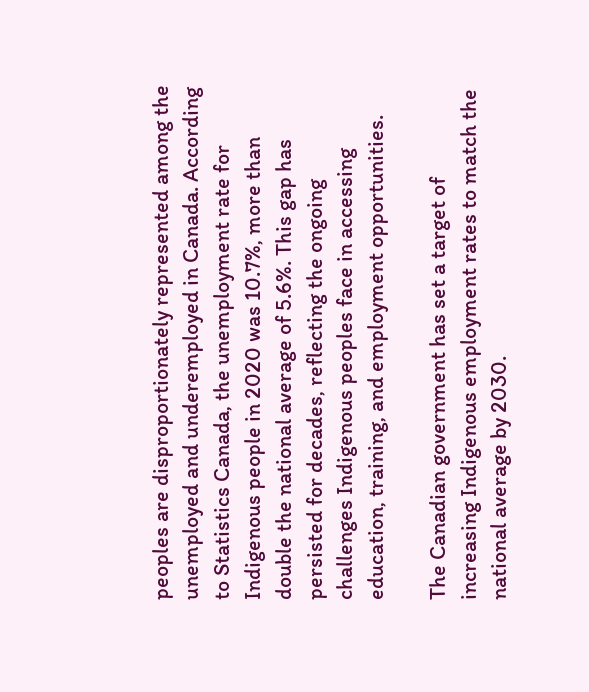peoples are disproportionately represented among the unemployed and underemployed in Canada. According to Statistics Canada, the unemployment rate for Indigenous people in 2020 was 10.7%, more than double the national average of 5.6%. This gap has persisted for decades, reflecting the ongoing challenges Indigenous peoples face in accessing education, training, and employment opportunities.

The Canadian government has set a target of increasing Indigenous employment rates to match the national average by 2030.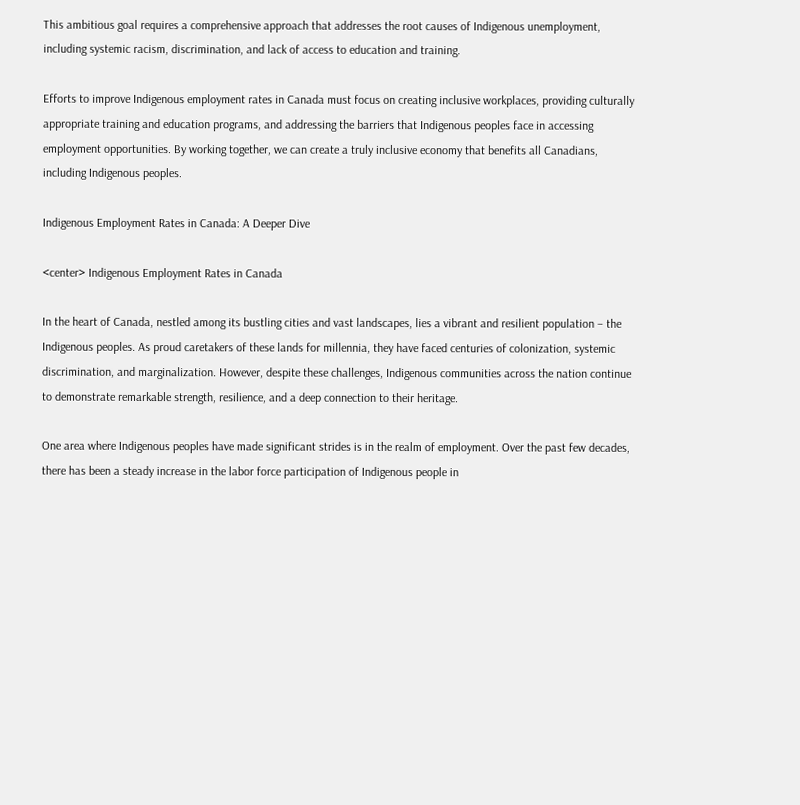This ambitious goal requires a comprehensive approach that addresses the root causes of Indigenous unemployment, including systemic racism, discrimination, and lack of access to education and training.

Efforts to improve Indigenous employment rates in Canada must focus on creating inclusive workplaces, providing culturally appropriate training and education programs, and addressing the barriers that Indigenous peoples face in accessing employment opportunities. By working together, we can create a truly inclusive economy that benefits all Canadians, including Indigenous peoples.

Indigenous Employment Rates in Canada: A Deeper Dive

<center> Indigenous Employment Rates in Canada

In the heart of Canada, nestled among its bustling cities and vast landscapes, lies a vibrant and resilient population – the Indigenous peoples. As proud caretakers of these lands for millennia, they have faced centuries of colonization, systemic discrimination, and marginalization. However, despite these challenges, Indigenous communities across the nation continue to demonstrate remarkable strength, resilience, and a deep connection to their heritage.

One area where Indigenous peoples have made significant strides is in the realm of employment. Over the past few decades, there has been a steady increase in the labor force participation of Indigenous people in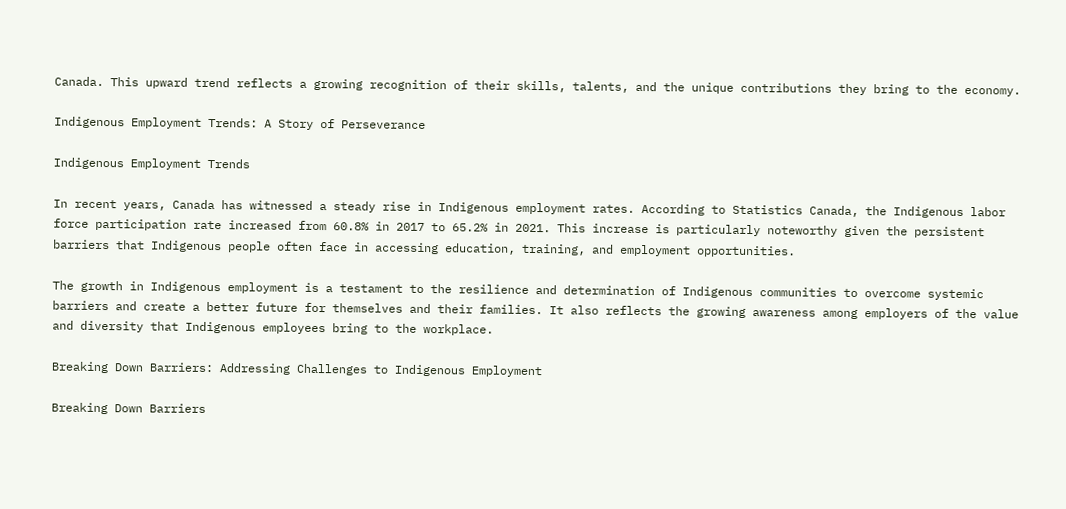Canada. This upward trend reflects a growing recognition of their skills, talents, and the unique contributions they bring to the economy.

Indigenous Employment Trends: A Story of Perseverance

Indigenous Employment Trends

In recent years, Canada has witnessed a steady rise in Indigenous employment rates. According to Statistics Canada, the Indigenous labor force participation rate increased from 60.8% in 2017 to 65.2% in 2021. This increase is particularly noteworthy given the persistent barriers that Indigenous people often face in accessing education, training, and employment opportunities.

The growth in Indigenous employment is a testament to the resilience and determination of Indigenous communities to overcome systemic barriers and create a better future for themselves and their families. It also reflects the growing awareness among employers of the value and diversity that Indigenous employees bring to the workplace.

Breaking Down Barriers: Addressing Challenges to Indigenous Employment

Breaking Down Barriers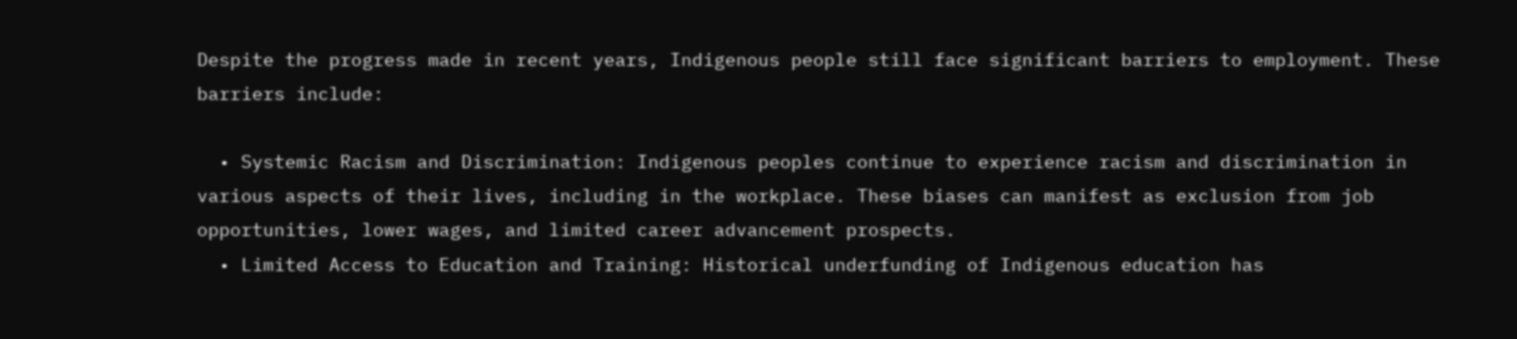Despite the progress made in recent years, Indigenous people still face significant barriers to employment. These barriers include:

  • Systemic Racism and Discrimination: Indigenous peoples continue to experience racism and discrimination in various aspects of their lives, including in the workplace. These biases can manifest as exclusion from job opportunities, lower wages, and limited career advancement prospects.
  • Limited Access to Education and Training: Historical underfunding of Indigenous education has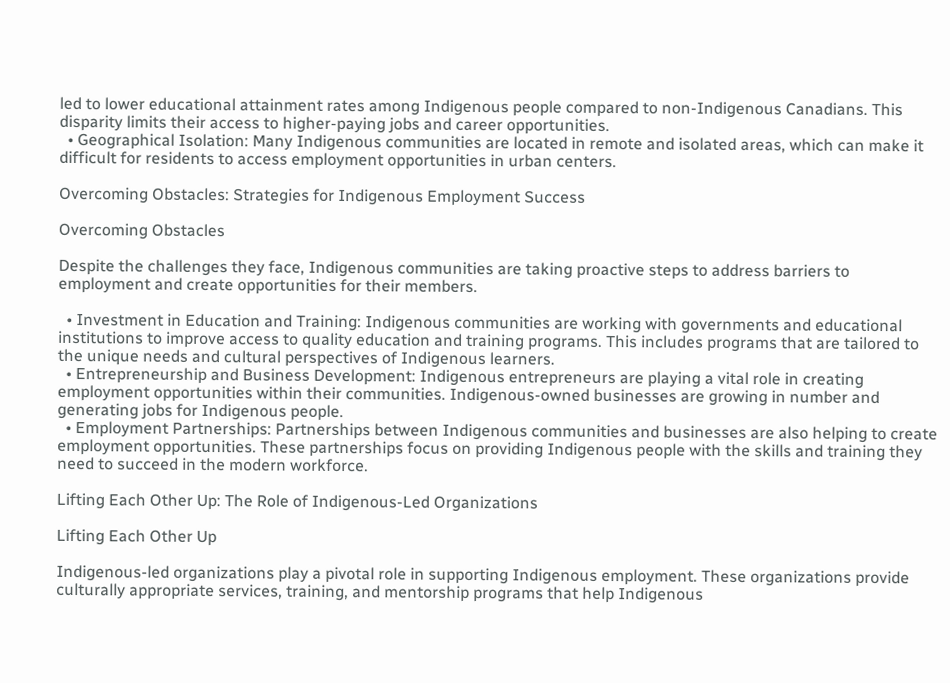led to lower educational attainment rates among Indigenous people compared to non-Indigenous Canadians. This disparity limits their access to higher-paying jobs and career opportunities.
  • Geographical Isolation: Many Indigenous communities are located in remote and isolated areas, which can make it difficult for residents to access employment opportunities in urban centers.

Overcoming Obstacles: Strategies for Indigenous Employment Success

Overcoming Obstacles

Despite the challenges they face, Indigenous communities are taking proactive steps to address barriers to employment and create opportunities for their members.

  • Investment in Education and Training: Indigenous communities are working with governments and educational institutions to improve access to quality education and training programs. This includes programs that are tailored to the unique needs and cultural perspectives of Indigenous learners.
  • Entrepreneurship and Business Development: Indigenous entrepreneurs are playing a vital role in creating employment opportunities within their communities. Indigenous-owned businesses are growing in number and generating jobs for Indigenous people.
  • Employment Partnerships: Partnerships between Indigenous communities and businesses are also helping to create employment opportunities. These partnerships focus on providing Indigenous people with the skills and training they need to succeed in the modern workforce.

Lifting Each Other Up: The Role of Indigenous-Led Organizations

Lifting Each Other Up

Indigenous-led organizations play a pivotal role in supporting Indigenous employment. These organizations provide culturally appropriate services, training, and mentorship programs that help Indigenous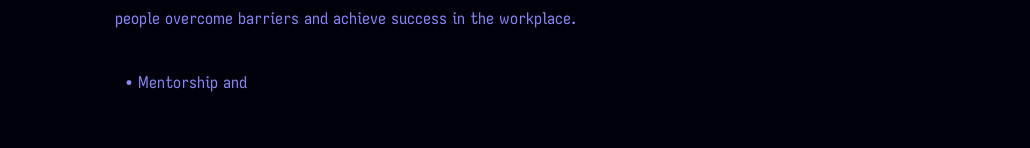people overcome barriers and achieve success in the workplace.

  • Mentorship and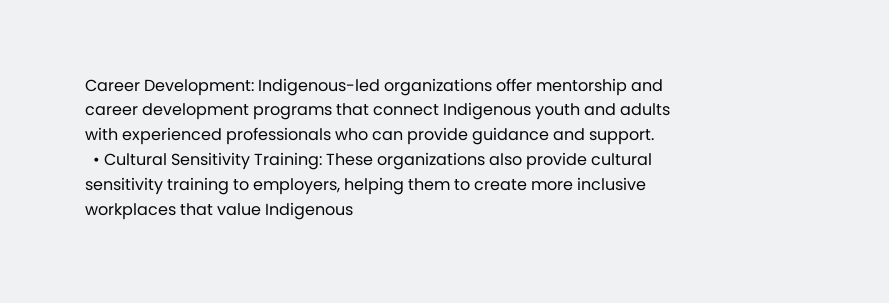Career Development: Indigenous-led organizations offer mentorship and career development programs that connect Indigenous youth and adults with experienced professionals who can provide guidance and support.
  • Cultural Sensitivity Training: These organizations also provide cultural sensitivity training to employers, helping them to create more inclusive workplaces that value Indigenous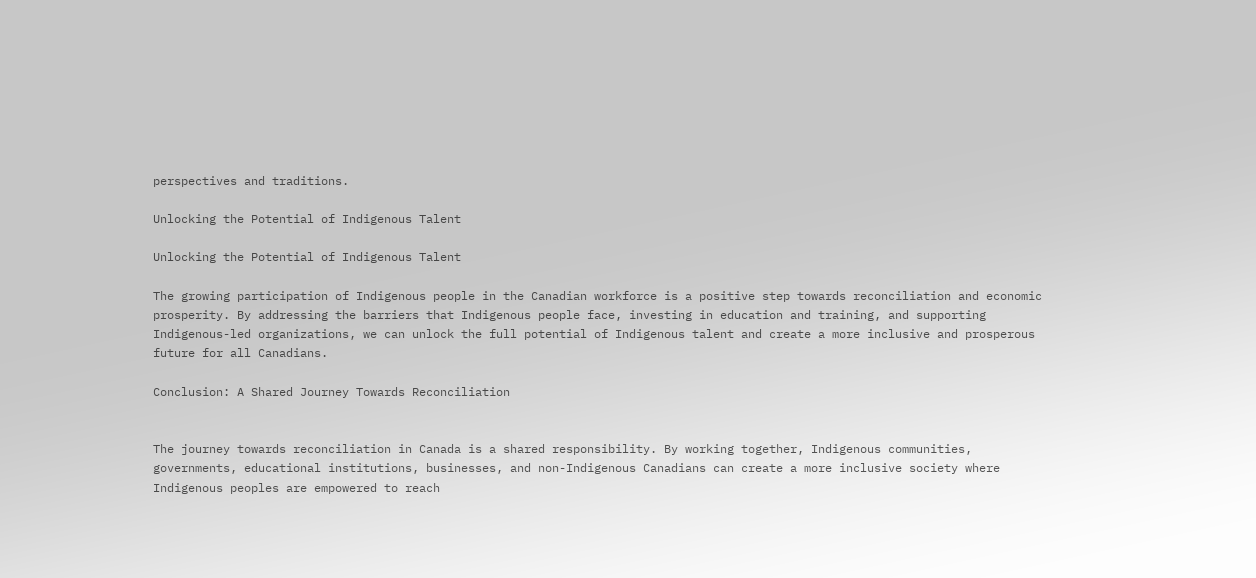perspectives and traditions.

Unlocking the Potential of Indigenous Talent

Unlocking the Potential of Indigenous Talent

The growing participation of Indigenous people in the Canadian workforce is a positive step towards reconciliation and economic prosperity. By addressing the barriers that Indigenous people face, investing in education and training, and supporting Indigenous-led organizations, we can unlock the full potential of Indigenous talent and create a more inclusive and prosperous future for all Canadians.

Conclusion: A Shared Journey Towards Reconciliation


The journey towards reconciliation in Canada is a shared responsibility. By working together, Indigenous communities, governments, educational institutions, businesses, and non-Indigenous Canadians can create a more inclusive society where Indigenous peoples are empowered to reach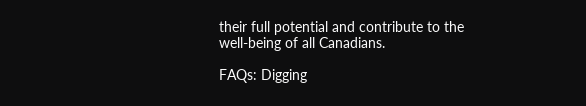their full potential and contribute to the well-being of all Canadians.

FAQs: Digging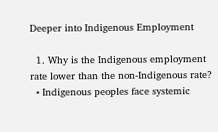Deeper into Indigenous Employment

  1. Why is the Indigenous employment rate lower than the non-Indigenous rate?
  • Indigenous peoples face systemic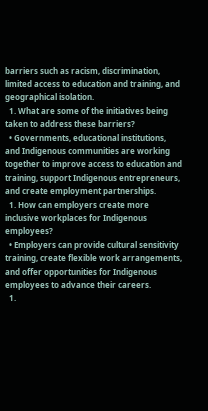barriers such as racism, discrimination, limited access to education and training, and geographical isolation.
  1. What are some of the initiatives being taken to address these barriers?
  • Governments, educational institutions, and Indigenous communities are working together to improve access to education and training, support Indigenous entrepreneurs, and create employment partnerships.
  1. How can employers create more inclusive workplaces for Indigenous employees?
  • Employers can provide cultural sensitivity training, create flexible work arrangements, and offer opportunities for Indigenous employees to advance their careers.
  1.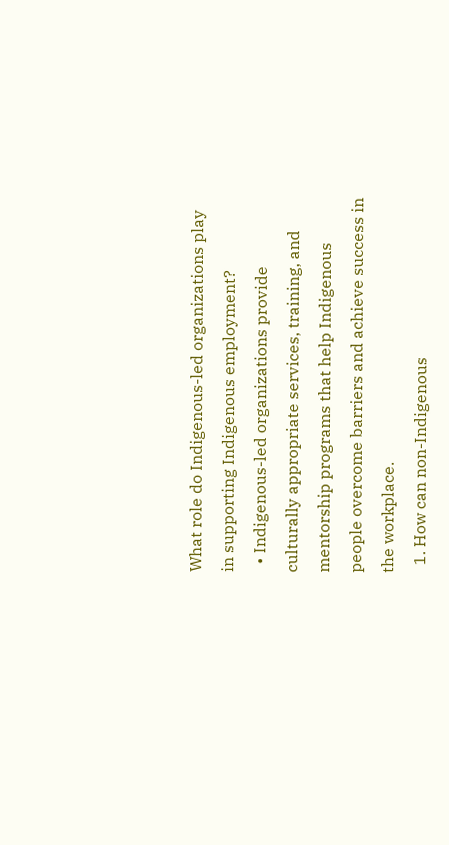What role do Indigenous-led organizations play in supporting Indigenous employment?
  • Indigenous-led organizations provide culturally appropriate services, training, and mentorship programs that help Indigenous people overcome barriers and achieve success in the workplace.
  1. How can non-Indigenous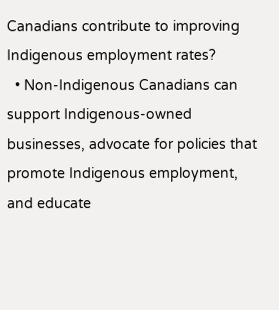Canadians contribute to improving Indigenous employment rates?
  • Non-Indigenous Canadians can support Indigenous-owned businesses, advocate for policies that promote Indigenous employment, and educate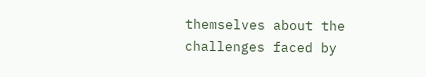themselves about the challenges faced by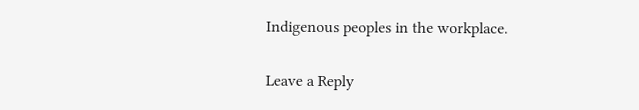Indigenous peoples in the workplace.

Leave a Reply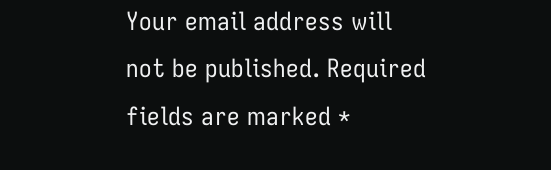Your email address will not be published. Required fields are marked *